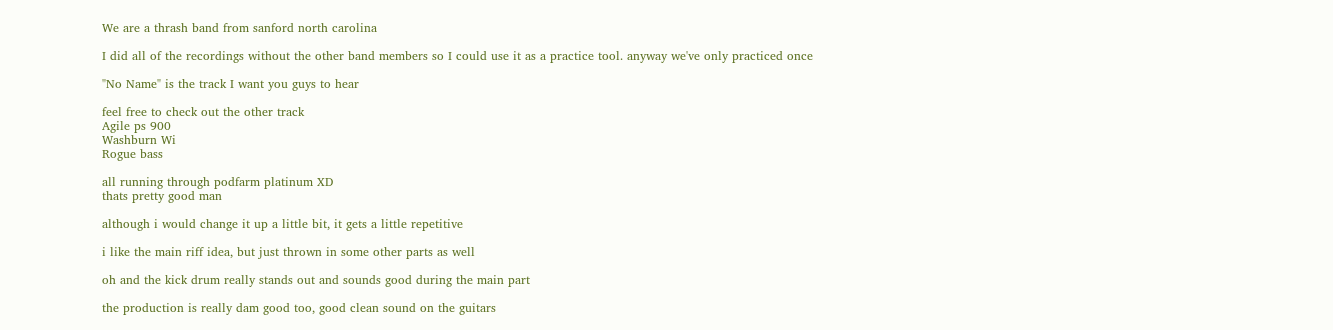We are a thrash band from sanford north carolina

I did all of the recordings without the other band members so I could use it as a practice tool. anyway we've only practiced once

"No Name" is the track I want you guys to hear

feel free to check out the other track
Agile ps 900
Washburn Wi
Rogue bass

all running through podfarm platinum XD
thats pretty good man

although i would change it up a little bit, it gets a little repetitive

i like the main riff idea, but just thrown in some other parts as well

oh and the kick drum really stands out and sounds good during the main part

the production is really dam good too, good clean sound on the guitars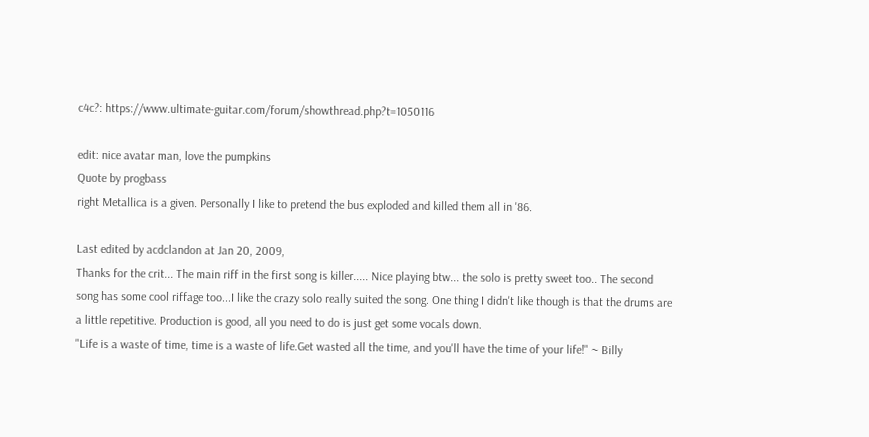c4c?: https://www.ultimate-guitar.com/forum/showthread.php?t=1050116

edit: nice avatar man, love the pumpkins
Quote by progbass
right Metallica is a given. Personally I like to pretend the bus exploded and killed them all in '86.

Last edited by acdclandon at Jan 20, 2009,
Thanks for the crit... The main riff in the first song is killer..... Nice playing btw... the solo is pretty sweet too.. The second song has some cool riffage too...I like the crazy solo really suited the song. One thing I didn't like though is that the drums are a little repetitive. Production is good, all you need to do is just get some vocals down.
"Life is a waste of time, time is a waste of life.Get wasted all the time, and you'll have the time of your life!" ~ Billy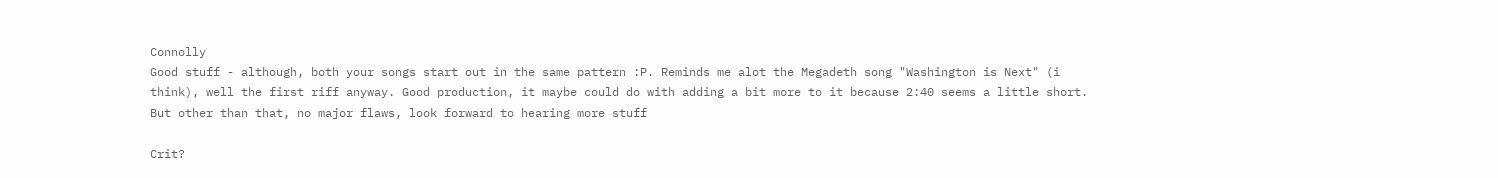Connolly
Good stuff - although, both your songs start out in the same pattern :P. Reminds me alot the Megadeth song "Washington is Next" (i think), well the first riff anyway. Good production, it maybe could do with adding a bit more to it because 2:40 seems a little short. But other than that, no major flaws, look forward to hearing more stuff

Crit?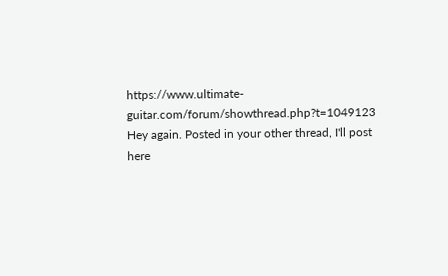https://www.ultimate-guitar.com/forum/showthread.php?t=1049123
Hey again. Posted in your other thread, I'll post here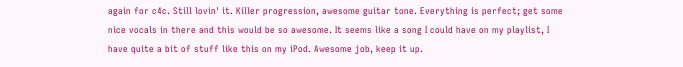again for c4c. Still lovin' it. Killer progression, awesome guitar tone. Everything is perfect; get some nice vocals in there and this would be so awesome. It seems like a song I could have on my playlist, I have quite a bit of stuff like this on my iPod. Awesome job, keep it up.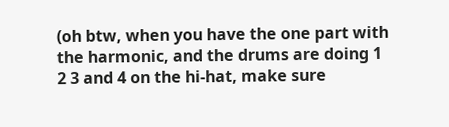(oh btw, when you have the one part with the harmonic, and the drums are doing 1 2 3 and 4 on the hi-hat, make sure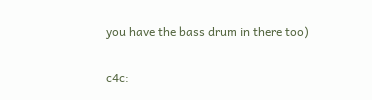you have the bass drum in there too)

c4c: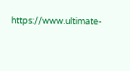https://www.ultimate-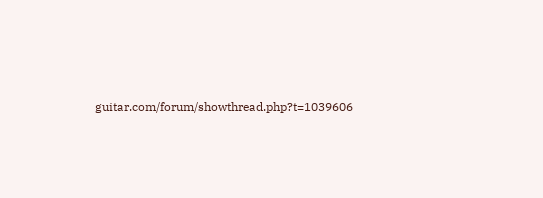guitar.com/forum/showthread.php?t=1039606